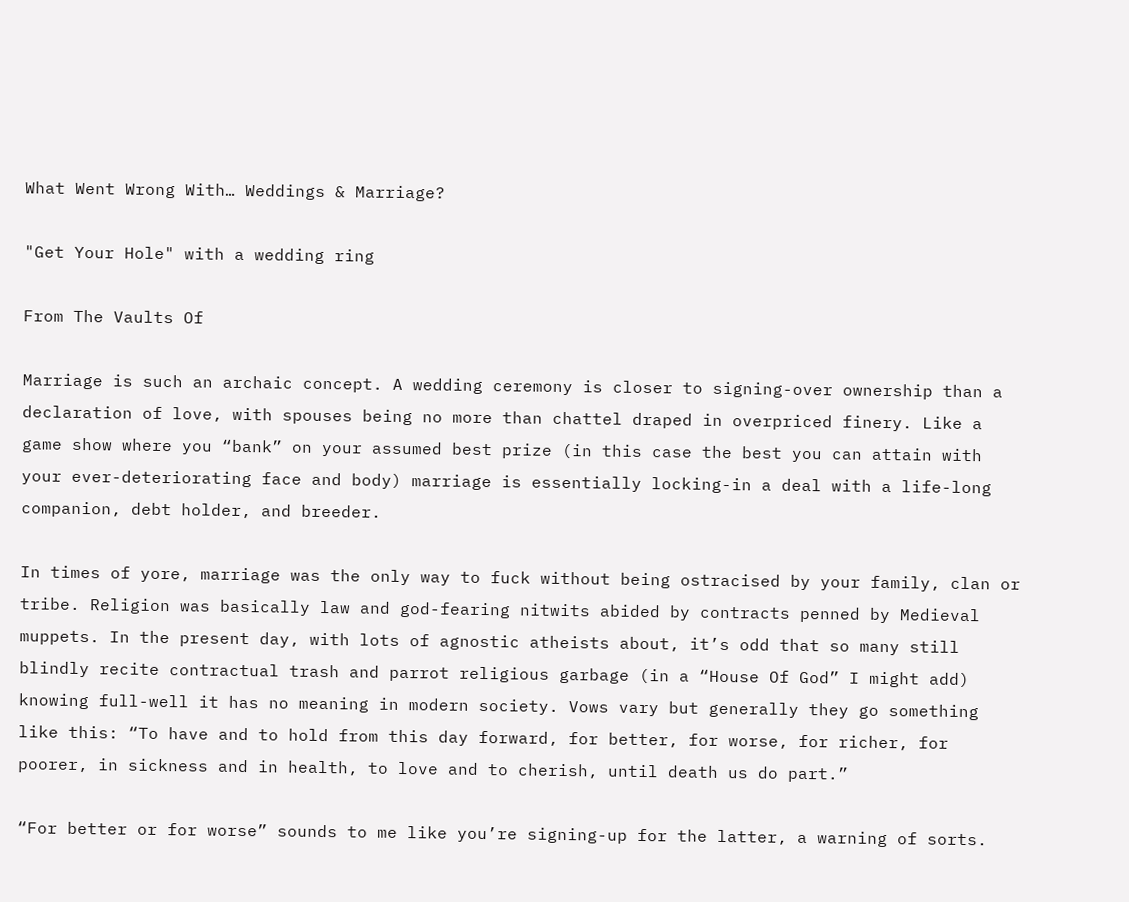What Went Wrong With… Weddings & Marriage?

"Get Your Hole" with a wedding ring

From The Vaults Of

Marriage is such an archaic concept. A wedding ceremony is closer to signing-over ownership than a declaration of love, with spouses being no more than chattel draped in overpriced finery. Like a game show where you “bank” on your assumed best prize (in this case the best you can attain with your ever-deteriorating face and body) marriage is essentially locking-in a deal with a life-long companion, debt holder, and breeder.

In times of yore, marriage was the only way to fuck without being ostracised by your family, clan or tribe. Religion was basically law and god-fearing nitwits abided by contracts penned by Medieval muppets. In the present day, with lots of agnostic atheists about, it’s odd that so many still blindly recite contractual trash and parrot religious garbage (in a “House Of God” I might add) knowing full-well it has no meaning in modern society. Vows vary but generally they go something like this: “To have and to hold from this day forward, for better, for worse, for richer, for poorer, in sickness and in health, to love and to cherish, until death us do part.”

“For better or for worse” sounds to me like you’re signing-up for the latter, a warning of sorts.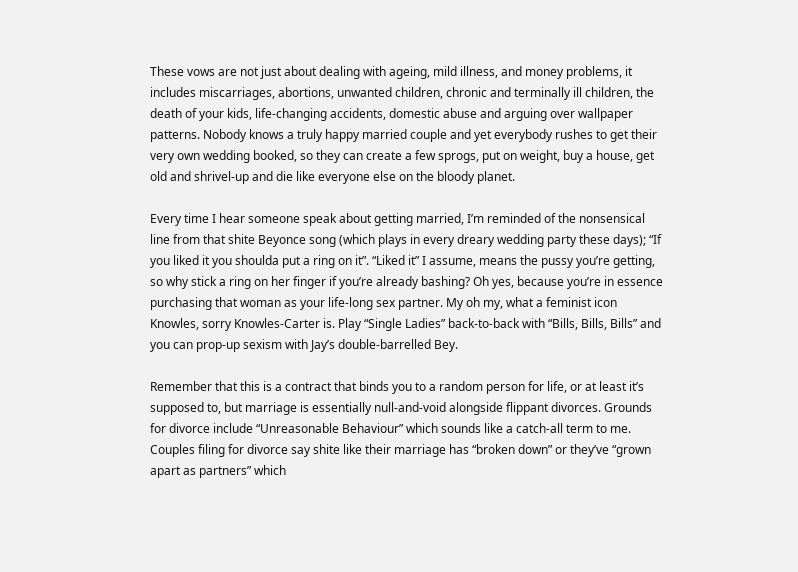These vows are not just about dealing with ageing, mild illness, and money problems, it includes miscarriages, abortions, unwanted children, chronic and terminally ill children, the death of your kids, life-changing accidents, domestic abuse and arguing over wallpaper patterns. Nobody knows a truly happy married couple and yet everybody rushes to get their very own wedding booked, so they can create a few sprogs, put on weight, buy a house, get old and shrivel-up and die like everyone else on the bloody planet.

Every time I hear someone speak about getting married, I’m reminded of the nonsensical line from that shite Beyonce song (which plays in every dreary wedding party these days); “If you liked it you shoulda put a ring on it”. “Liked it” I assume, means the pussy you’re getting, so why stick a ring on her finger if you’re already bashing? Oh yes, because you’re in essence purchasing that woman as your life-long sex partner. My oh my, what a feminist icon Knowles, sorry Knowles-Carter is. Play “Single Ladies” back-to-back with “Bills, Bills, Bills” and you can prop-up sexism with Jay’s double-barrelled Bey.

Remember that this is a contract that binds you to a random person for life, or at least it’s supposed to, but marriage is essentially null-and-void alongside flippant divorces. Grounds for divorce include “Unreasonable Behaviour” which sounds like a catch-all term to me. Couples filing for divorce say shite like their marriage has “broken down” or they’ve “grown apart as partners” which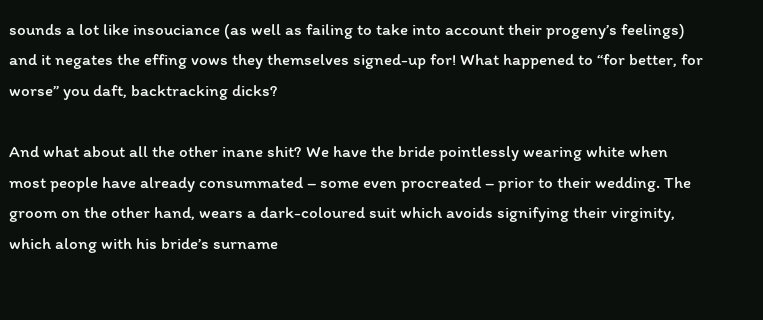sounds a lot like insouciance (as well as failing to take into account their progeny’s feelings) and it negates the effing vows they themselves signed-up for! What happened to “for better, for worse” you daft, backtracking dicks?

And what about all the other inane shit? We have the bride pointlessly wearing white when most people have already consummated – some even procreated – prior to their wedding. The groom on the other hand, wears a dark-coloured suit which avoids signifying their virginity, which along with his bride’s surname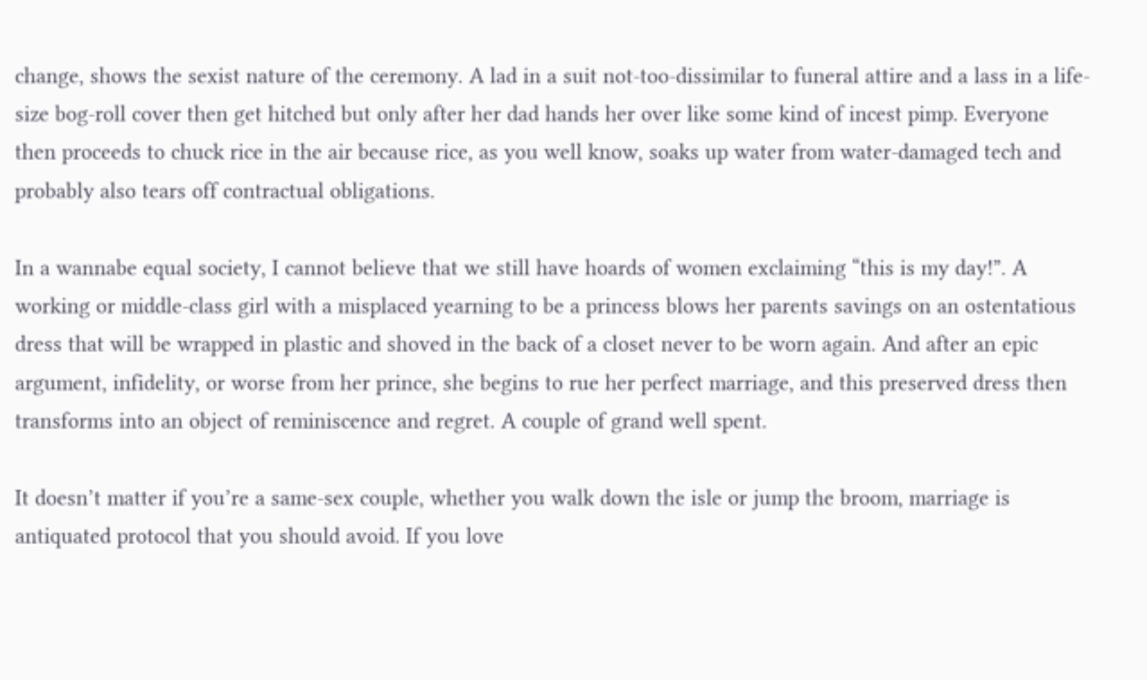change, shows the sexist nature of the ceremony. A lad in a suit not-too-dissimilar to funeral attire and a lass in a life-size bog-roll cover then get hitched but only after her dad hands her over like some kind of incest pimp. Everyone then proceeds to chuck rice in the air because rice, as you well know, soaks up water from water-damaged tech and probably also tears off contractual obligations.

In a wannabe equal society, I cannot believe that we still have hoards of women exclaiming “this is my day!”. A working or middle-class girl with a misplaced yearning to be a princess blows her parents savings on an ostentatious dress that will be wrapped in plastic and shoved in the back of a closet never to be worn again. And after an epic argument, infidelity, or worse from her prince, she begins to rue her perfect marriage, and this preserved dress then transforms into an object of reminiscence and regret. A couple of grand well spent.

It doesn’t matter if you’re a same-sex couple, whether you walk down the isle or jump the broom, marriage is antiquated protocol that you should avoid. If you love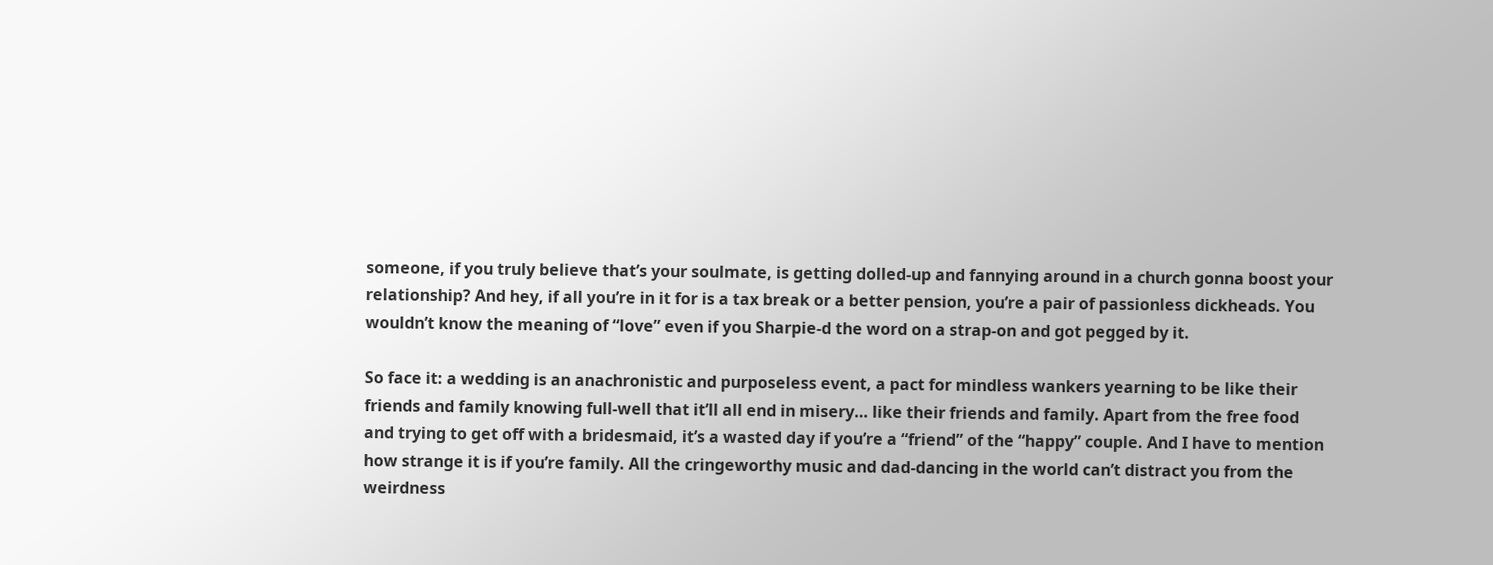someone, if you truly believe that’s your soulmate, is getting dolled-up and fannying around in a church gonna boost your relationship? And hey, if all you’re in it for is a tax break or a better pension, you’re a pair of passionless dickheads. You wouldn’t know the meaning of “love” even if you Sharpie-d the word on a strap-on and got pegged by it.

So face it: a wedding is an anachronistic and purposeless event, a pact for mindless wankers yearning to be like their friends and family knowing full-well that it’ll all end in misery… like their friends and family. Apart from the free food and trying to get off with a bridesmaid, it’s a wasted day if you’re a “friend” of the “happy” couple. And I have to mention how strange it is if you’re family. All the cringeworthy music and dad-dancing in the world can’t distract you from the weirdness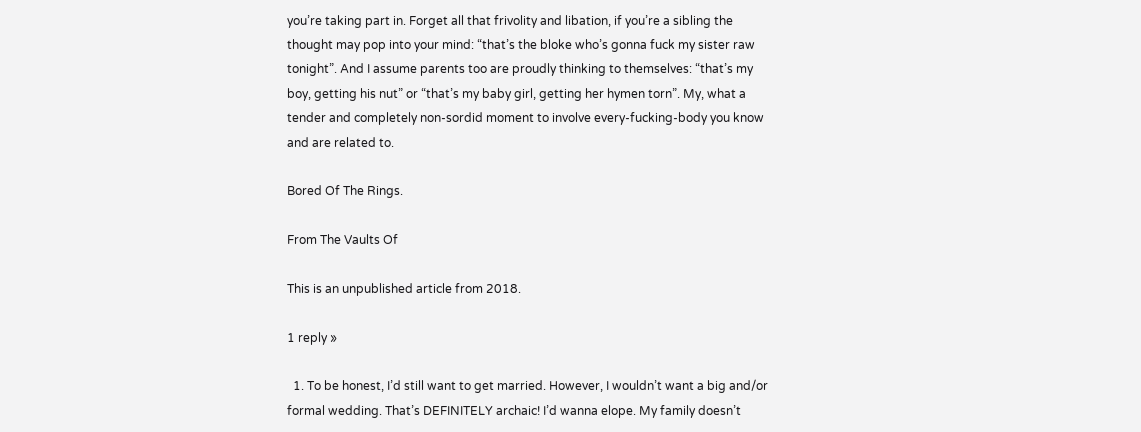you’re taking part in. Forget all that frivolity and libation, if you’re a sibling the thought may pop into your mind: “that’s the bloke who’s gonna fuck my sister raw tonight”. And I assume parents too are proudly thinking to themselves: “that’s my boy, getting his nut” or “that’s my baby girl, getting her hymen torn”. My, what a tender and completely non-sordid moment to involve every-fucking-body you know and are related to.

Bored Of The Rings.

From The Vaults Of

This is an unpublished article from 2018.

1 reply »

  1. To be honest, I’d still want to get married. However, I wouldn’t want a big and/or formal wedding. That’s DEFINITELY archaic! I’d wanna elope. My family doesn’t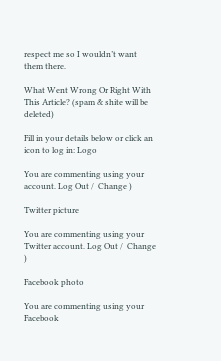respect me so I wouldn’t want them there.

What Went Wrong Or Right With This Article? (spam & shite will be deleted)

Fill in your details below or click an icon to log in: Logo

You are commenting using your account. Log Out /  Change )

Twitter picture

You are commenting using your Twitter account. Log Out /  Change )

Facebook photo

You are commenting using your Facebook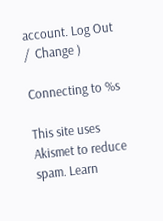account. Log Out /  Change )

Connecting to %s

This site uses Akismet to reduce spam. Learn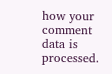how your comment data is processed.